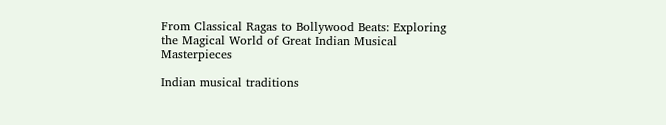From Classical Ragas to Bollywood Beats: Exploring the Magical World of Great Indian Musical Masterpieces

Indian musical traditions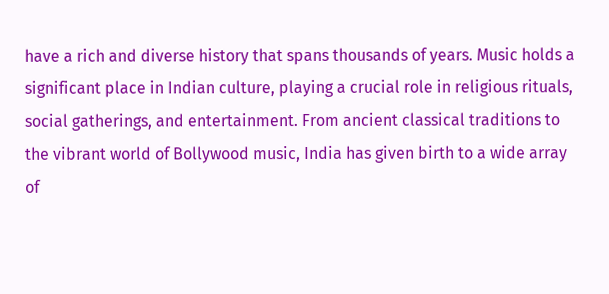have a rich and diverse history that spans thousands of years. Music holds a significant place in Indian culture, playing a crucial role in religious rituals, social gatherings, and entertainment. From ancient classical traditions to the vibrant world of Bollywood music, India has given birth to a wide array of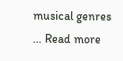musical genres … Read more